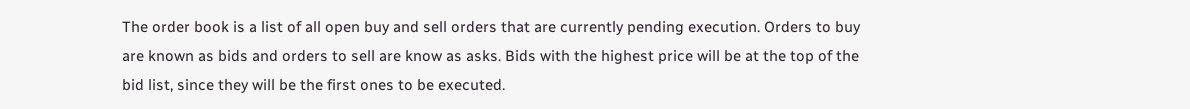The order book is a list of all open buy and sell orders that are currently pending execution. Orders to buy are known as bids and orders to sell are know as asks. Bids with the highest price will be at the top of the bid list, since they will be the first ones to be executed.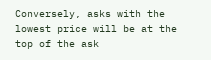Conversely, asks with the lowest price will be at the top of the ask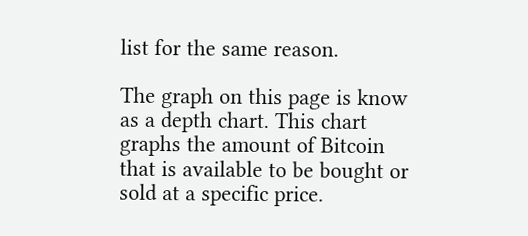list for the same reason.

The graph on this page is know as a depth chart. This chart graphs the amount of Bitcoin that is available to be bought or sold at a specific price.